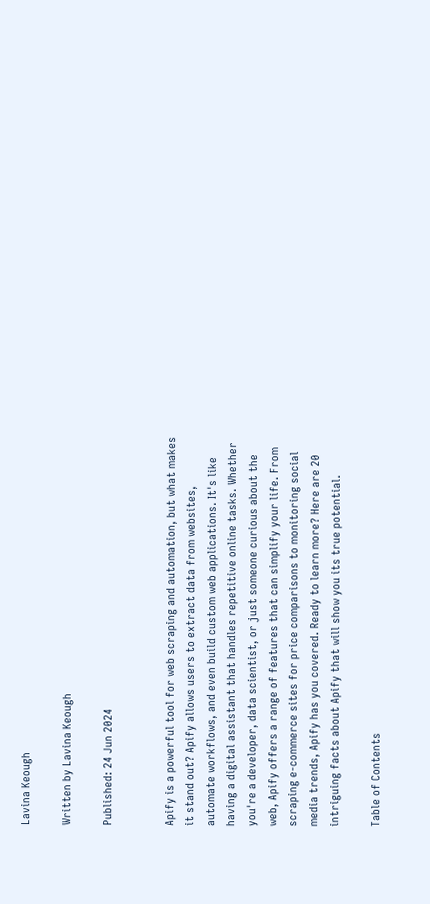Lavina Keough

Written by Lavina Keough

Published: 24 Jun 2024


Apify is a powerful tool for web scraping and automation, but what makes it stand out? Apify allows users to extract data from websites, automate workflows, and even build custom web applications. It's like having a digital assistant that handles repetitive online tasks. Whether you're a developer, data scientist, or just someone curious about the web, Apify offers a range of features that can simplify your life. From scraping e-commerce sites for price comparisons to monitoring social media trends, Apify has you covered. Ready to learn more? Here are 20 intriguing facts about Apify that will show you its true potential.

Table of Contents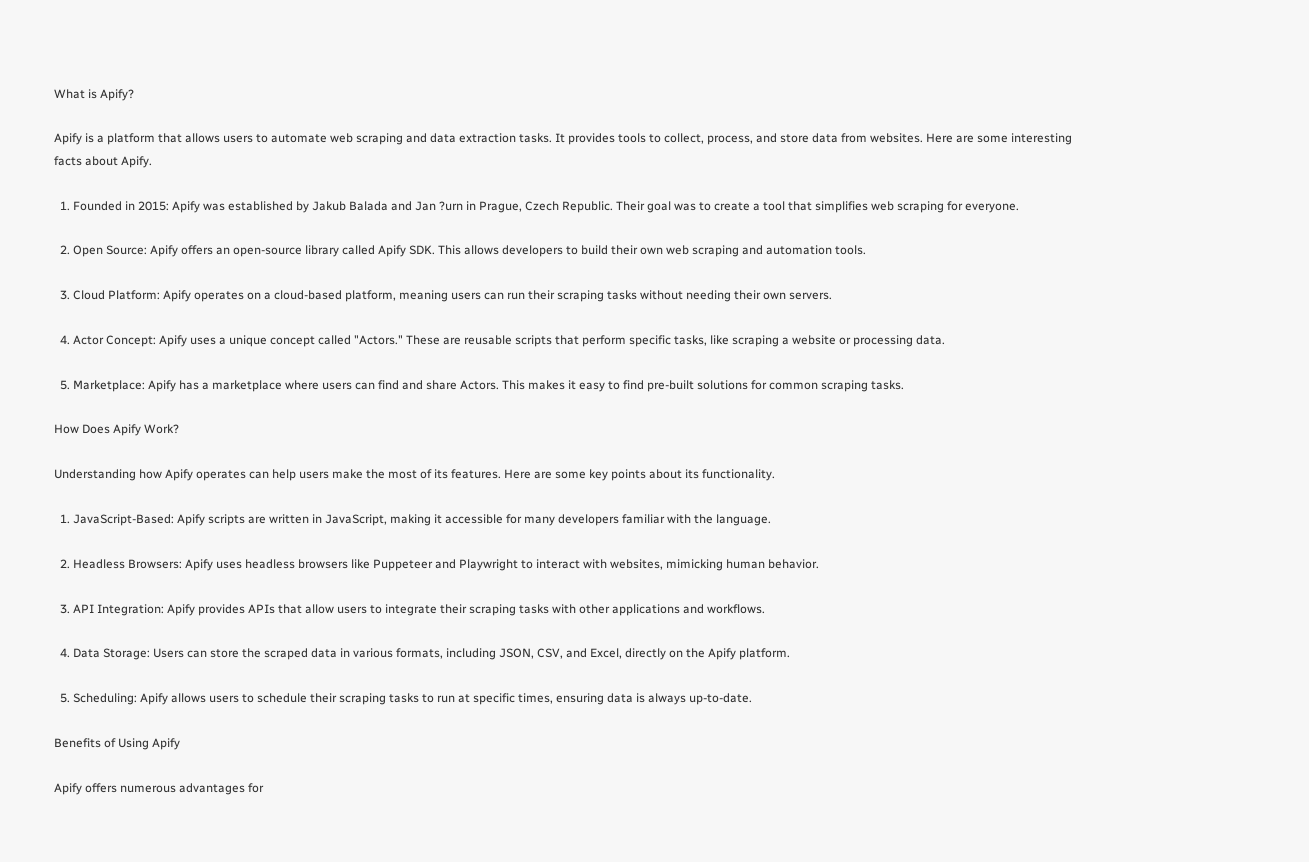What is Apify?

Apify is a platform that allows users to automate web scraping and data extraction tasks. It provides tools to collect, process, and store data from websites. Here are some interesting facts about Apify.

  1. Founded in 2015: Apify was established by Jakub Balada and Jan ?urn in Prague, Czech Republic. Their goal was to create a tool that simplifies web scraping for everyone.

  2. Open Source: Apify offers an open-source library called Apify SDK. This allows developers to build their own web scraping and automation tools.

  3. Cloud Platform: Apify operates on a cloud-based platform, meaning users can run their scraping tasks without needing their own servers.

  4. Actor Concept: Apify uses a unique concept called "Actors." These are reusable scripts that perform specific tasks, like scraping a website or processing data.

  5. Marketplace: Apify has a marketplace where users can find and share Actors. This makes it easy to find pre-built solutions for common scraping tasks.

How Does Apify Work?

Understanding how Apify operates can help users make the most of its features. Here are some key points about its functionality.

  1. JavaScript-Based: Apify scripts are written in JavaScript, making it accessible for many developers familiar with the language.

  2. Headless Browsers: Apify uses headless browsers like Puppeteer and Playwright to interact with websites, mimicking human behavior.

  3. API Integration: Apify provides APIs that allow users to integrate their scraping tasks with other applications and workflows.

  4. Data Storage: Users can store the scraped data in various formats, including JSON, CSV, and Excel, directly on the Apify platform.

  5. Scheduling: Apify allows users to schedule their scraping tasks to run at specific times, ensuring data is always up-to-date.

Benefits of Using Apify

Apify offers numerous advantages for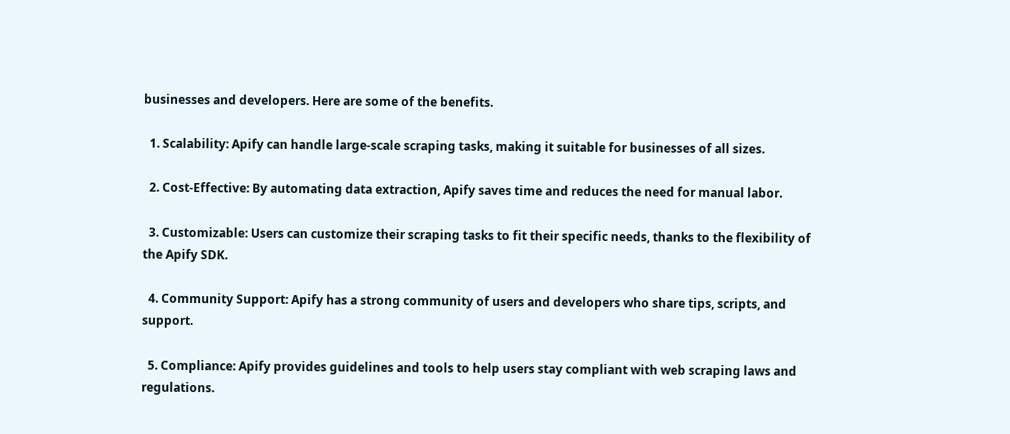businesses and developers. Here are some of the benefits.

  1. Scalability: Apify can handle large-scale scraping tasks, making it suitable for businesses of all sizes.

  2. Cost-Effective: By automating data extraction, Apify saves time and reduces the need for manual labor.

  3. Customizable: Users can customize their scraping tasks to fit their specific needs, thanks to the flexibility of the Apify SDK.

  4. Community Support: Apify has a strong community of users and developers who share tips, scripts, and support.

  5. Compliance: Apify provides guidelines and tools to help users stay compliant with web scraping laws and regulations.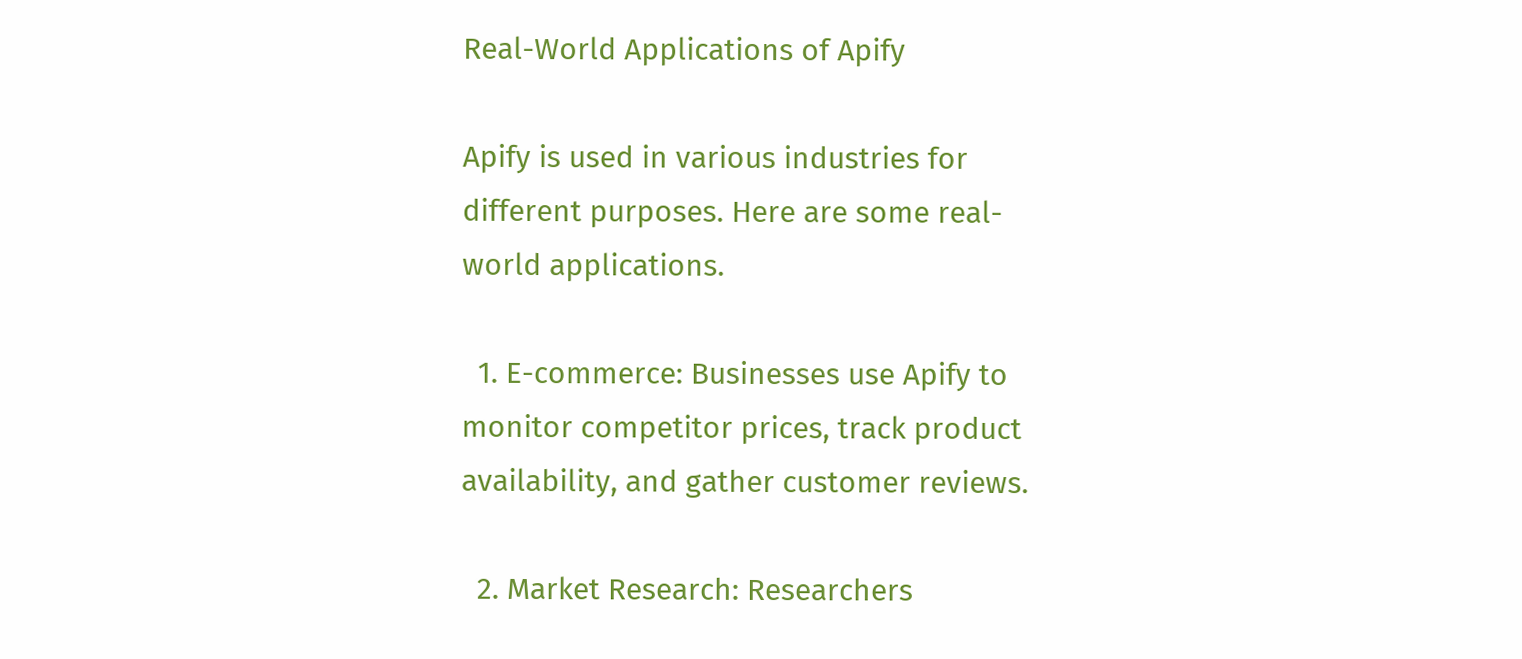Real-World Applications of Apify

Apify is used in various industries for different purposes. Here are some real-world applications.

  1. E-commerce: Businesses use Apify to monitor competitor prices, track product availability, and gather customer reviews.

  2. Market Research: Researchers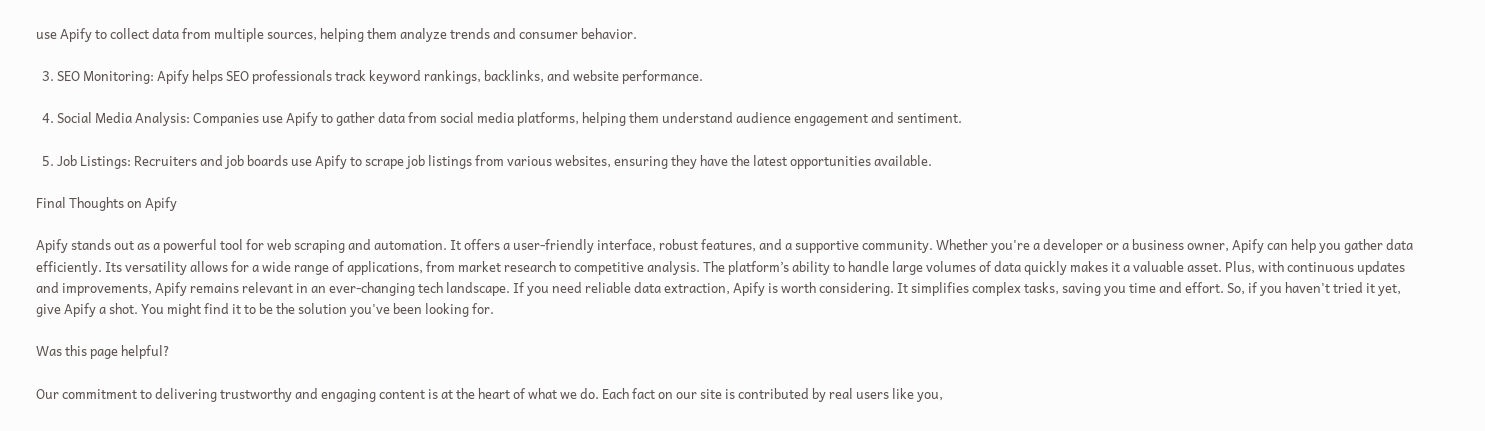use Apify to collect data from multiple sources, helping them analyze trends and consumer behavior.

  3. SEO Monitoring: Apify helps SEO professionals track keyword rankings, backlinks, and website performance.

  4. Social Media Analysis: Companies use Apify to gather data from social media platforms, helping them understand audience engagement and sentiment.

  5. Job Listings: Recruiters and job boards use Apify to scrape job listings from various websites, ensuring they have the latest opportunities available.

Final Thoughts on Apify

Apify stands out as a powerful tool for web scraping and automation. It offers a user-friendly interface, robust features, and a supportive community. Whether you're a developer or a business owner, Apify can help you gather data efficiently. Its versatility allows for a wide range of applications, from market research to competitive analysis. The platform’s ability to handle large volumes of data quickly makes it a valuable asset. Plus, with continuous updates and improvements, Apify remains relevant in an ever-changing tech landscape. If you need reliable data extraction, Apify is worth considering. It simplifies complex tasks, saving you time and effort. So, if you haven't tried it yet, give Apify a shot. You might find it to be the solution you've been looking for.

Was this page helpful?

Our commitment to delivering trustworthy and engaging content is at the heart of what we do. Each fact on our site is contributed by real users like you,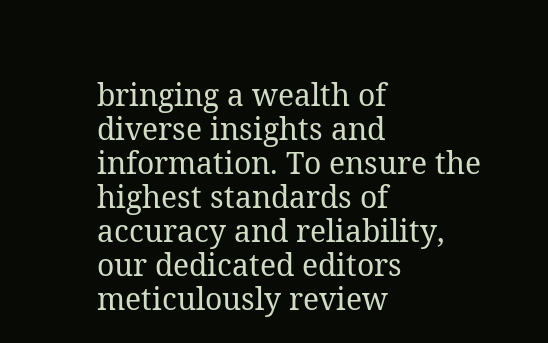bringing a wealth of diverse insights and information. To ensure the highest standards of accuracy and reliability, our dedicated editors meticulously review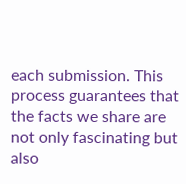each submission. This process guarantees that the facts we share are not only fascinating but also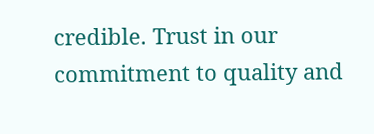credible. Trust in our commitment to quality and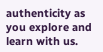authenticity as you explore and learn with us.